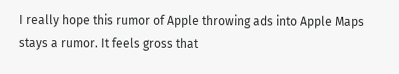I really hope this rumor of Apple throwing ads into Apple Maps stays a rumor. It feels gross that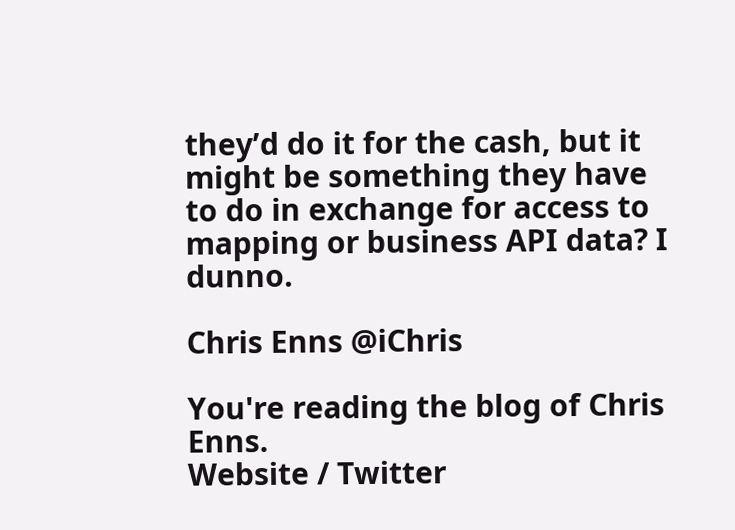they’d do it for the cash, but it might be something they have to do in exchange for access to mapping or business API data? I dunno.

Chris Enns @iChris

You're reading the blog of Chris Enns.
Website / Twitter